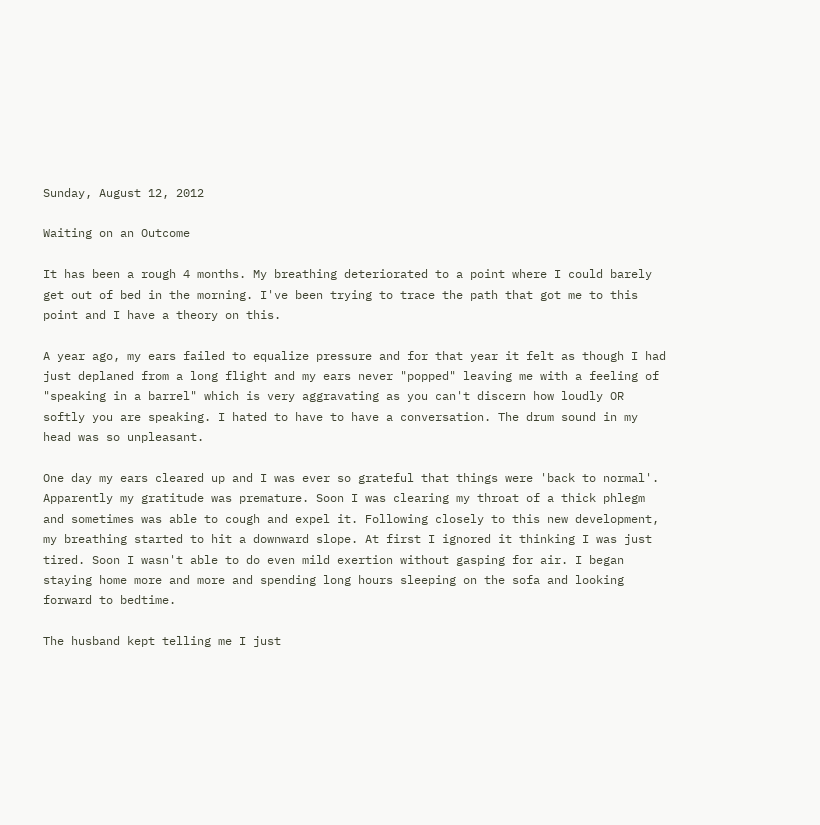Sunday, August 12, 2012

Waiting on an Outcome

It has been a rough 4 months. My breathing deteriorated to a point where I could barely get out of bed in the morning. I've been trying to trace the path that got me to this point and I have a theory on this.

A year ago, my ears failed to equalize pressure and for that year it felt as though I had just deplaned from a long flight and my ears never "popped" leaving me with a feeling of "speaking in a barrel" which is very aggravating as you can't discern how loudly OR softly you are speaking. I hated to have to have a conversation. The drum sound in my head was so unpleasant.

One day my ears cleared up and I was ever so grateful that things were 'back to normal'. Apparently my gratitude was premature. Soon I was clearing my throat of a thick phlegm and sometimes was able to cough and expel it. Following closely to this new development, my breathing started to hit a downward slope. At first I ignored it thinking I was just tired. Soon I wasn't able to do even mild exertion without gasping for air. I began staying home more and more and spending long hours sleeping on the sofa and looking forward to bedtime.

The husband kept telling me I just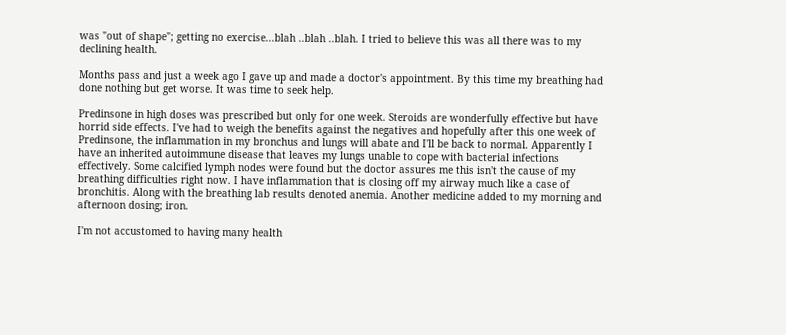was "out of shape"; getting no exercise...blah ..blah ..blah. I tried to believe this was all there was to my declining health.

Months pass and just a week ago I gave up and made a doctor's appointment. By this time my breathing had done nothing but get worse. It was time to seek help.

Predinsone in high doses was prescribed but only for one week. Steroids are wonderfully effective but have horrid side effects. I've had to weigh the benefits against the negatives and hopefully after this one week of Predinsone, the inflammation in my bronchus and lungs will abate and I'll be back to normal. Apparently I have an inherited autoimmune disease that leaves my lungs unable to cope with bacterial infections effectively. Some calcified lymph nodes were found but the doctor assures me this isn't the cause of my breathing difficulties right now. I have inflammation that is closing off my airway much like a case of bronchitis. Along with the breathing lab results denoted anemia. Another medicine added to my morning and afternoon dosing; iron.

I'm not accustomed to having many health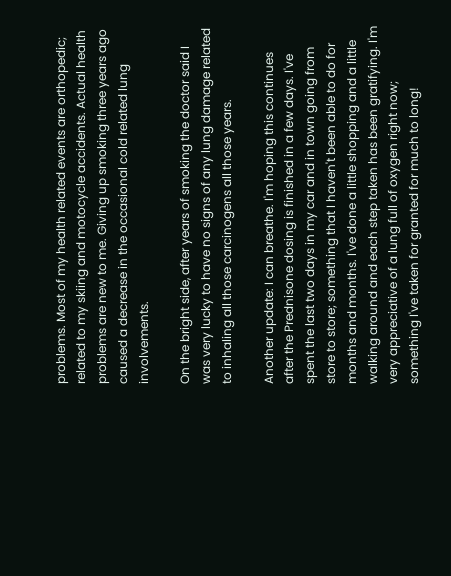problems. Most of my health related events are orthopedic; related to my skiing and motocycle accidents. Actual health problems are new to me. Giving up smoking three years ago caused a decrease in the occasional cold related lung involvements.

On the bright side, after years of smoking the doctor said I was very lucky to have no signs of any lung damage related to inhaling all those carcinogens all those years.

Another update: I can breathe. I'm hoping this continues after the Prednisone dosing is finished in a few days. I've spent the last two days in my car and in town going from store to store; something that I haven't been able to do for months and months. I've done a little shopping and a little walking around and each step taken has been gratifying. I'm very appreciative of a lung full of oxygen right now; something I've taken for granted for much to long!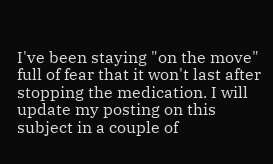I've been staying "on the move" full of fear that it won't last after stopping the medication. I will update my posting on this subject in a couple of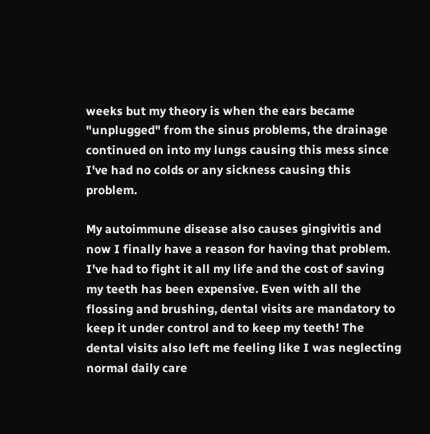weeks but my theory is when the ears became "unplugged" from the sinus problems, the drainage continued on into my lungs causing this mess since I've had no colds or any sickness causing this problem.

My autoimmune disease also causes gingivitis and now I finally have a reason for having that problem. I've had to fight it all my life and the cost of saving my teeth has been expensive. Even with all the flossing and brushing, dental visits are mandatory to keep it under control and to keep my teeth! The dental visits also left me feeling like I was neglecting normal daily care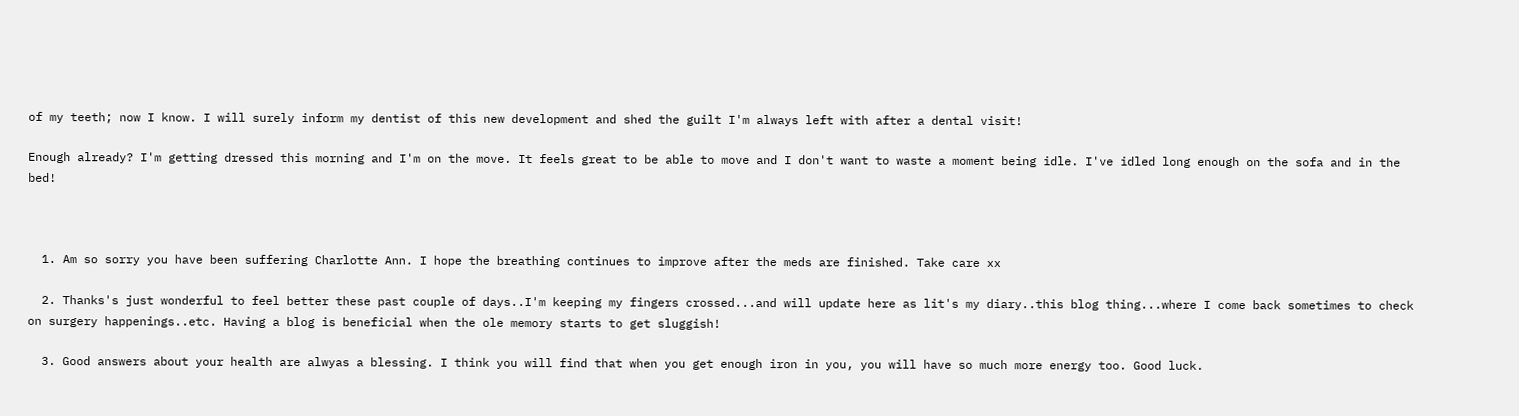of my teeth; now I know. I will surely inform my dentist of this new development and shed the guilt I'm always left with after a dental visit!

Enough already? I'm getting dressed this morning and I'm on the move. It feels great to be able to move and I don't want to waste a moment being idle. I've idled long enough on the sofa and in the bed!



  1. Am so sorry you have been suffering Charlotte Ann. I hope the breathing continues to improve after the meds are finished. Take care xx

  2. Thanks's just wonderful to feel better these past couple of days..I'm keeping my fingers crossed...and will update here as lit's my diary..this blog thing...where I come back sometimes to check on surgery happenings..etc. Having a blog is beneficial when the ole memory starts to get sluggish!

  3. Good answers about your health are alwyas a blessing. I think you will find that when you get enough iron in you, you will have so much more energy too. Good luck.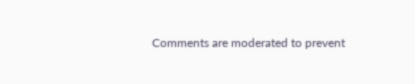Comments are moderated to prevent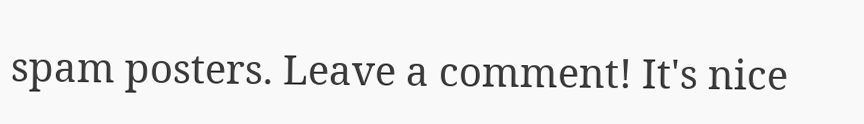spam posters. Leave a comment! It's nice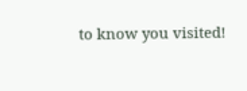to know you visited!